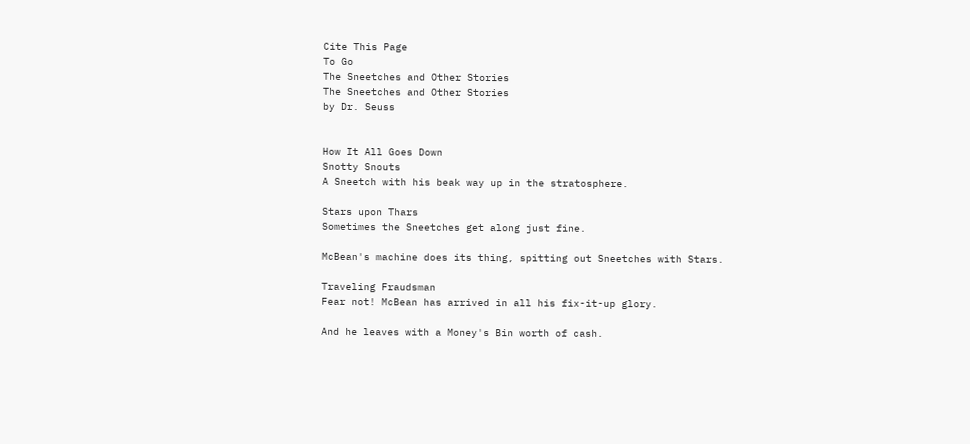Cite This Page
To Go
The Sneetches and Other Stories
The Sneetches and Other Stories
by Dr. Seuss


How It All Goes Down
Snotty Snouts
A Sneetch with his beak way up in the stratosphere.

Stars upon Thars
Sometimes the Sneetches get along just fine.

McBean's machine does its thing, spitting out Sneetches with Stars.

Traveling Fraudsman
Fear not! McBean has arrived in all his fix-it-up glory.

And he leaves with a Money's Bin worth of cash.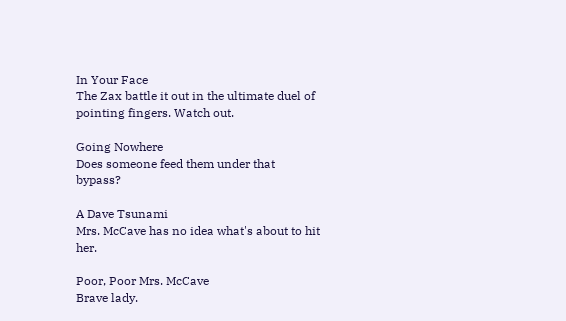In Your Face
The Zax battle it out in the ultimate duel of pointing fingers. Watch out.

Going Nowhere
Does someone feed them under that bypass?

A Dave Tsunami
Mrs. McCave has no idea what's about to hit her.

Poor, Poor Mrs. McCave
Brave lady.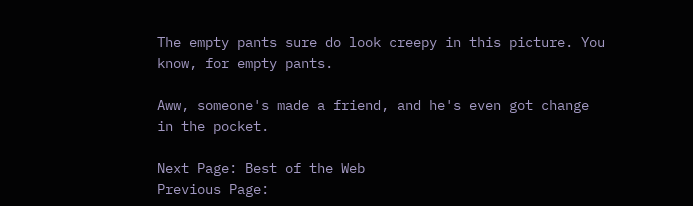The empty pants sure do look creepy in this picture. You know, for empty pants.

Aww, someone's made a friend, and he's even got change in the pocket.

Next Page: Best of the Web
Previous Page: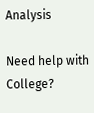Analysis

Need help with College?